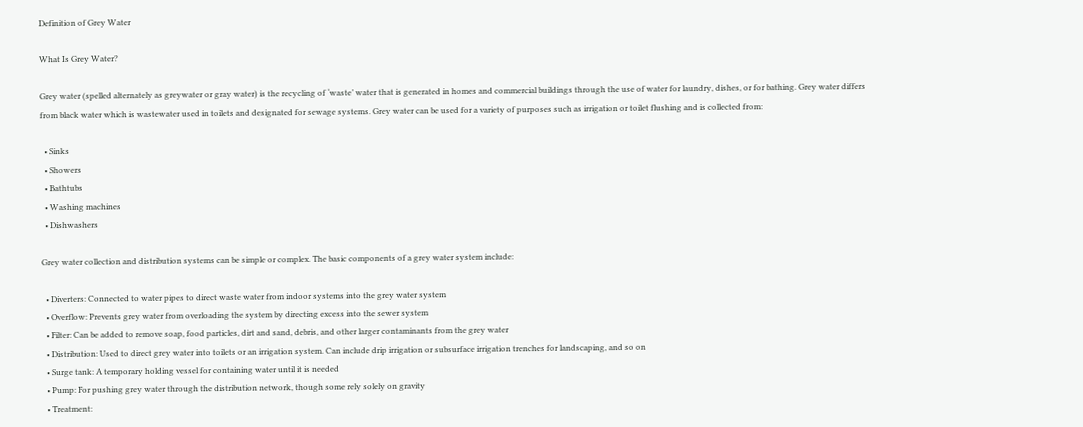Definition of Grey Water

What Is Grey Water?

Grey water (spelled alternately as greywater or gray water) is the recycling of ‘waste’ water that is generated in homes and commercial buildings through the use of water for laundry, dishes, or for bathing. Grey water differs from black water which is wastewater used in toilets and designated for sewage systems. Grey water can be used for a variety of purposes such as irrigation or toilet flushing and is collected from:

  • Sinks
  • Showers
  • Bathtubs
  • Washing machines
  • Dishwashers

Grey water collection and distribution systems can be simple or complex. The basic components of a grey water system include:

  • Diverters: Connected to water pipes to direct waste water from indoor systems into the grey water system
  • Overflow: Prevents grey water from overloading the system by directing excess into the sewer system
  • Filter: Can be added to remove soap, food particles, dirt and sand, debris, and other larger contaminants from the grey water
  • Distribution: Used to direct grey water into toilets or an irrigation system. Can include drip irrigation or subsurface irrigation trenches for landscaping, and so on
  • Surge tank: A temporary holding vessel for containing water until it is needed
  • Pump: For pushing grey water through the distribution network, though some rely solely on gravity
  • Treatment: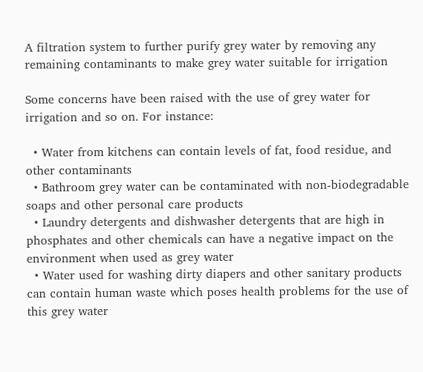A filtration system to further purify grey water by removing any remaining contaminants to make grey water suitable for irrigation

Some concerns have been raised with the use of grey water for irrigation and so on. For instance:

  • Water from kitchens can contain levels of fat, food residue, and other contaminants
  • Bathroom grey water can be contaminated with non-biodegradable soaps and other personal care products
  • Laundry detergents and dishwasher detergents that are high in phosphates and other chemicals can have a negative impact on the environment when used as grey water
  • Water used for washing dirty diapers and other sanitary products can contain human waste which poses health problems for the use of this grey water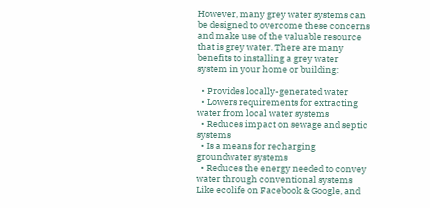However, many grey water systems can be designed to overcome these concerns and make use of the valuable resource that is grey water. There are many benefits to installing a grey water system in your home or building:

  • Provides locally-generated water
  • Lowers requirements for extracting water from local water systems
  • Reduces impact on sewage and septic systems
  • Is a means for recharging groundwater systems
  • Reduces the energy needed to convey water through conventional systems
Like ecolife on Facebook & Google, and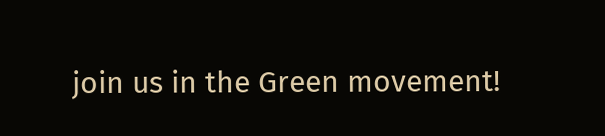join us in the Green movement!